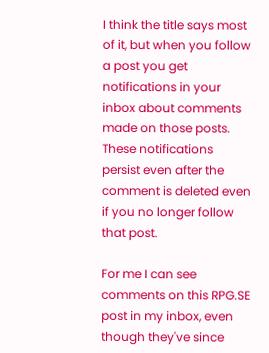I think the title says most of it, but when you follow a post you get notifications in your inbox about comments made on those posts. These notifications persist even after the comment is deleted even if you no longer follow that post.

For me I can see comments on this RPG.SE post in my inbox, even though they've since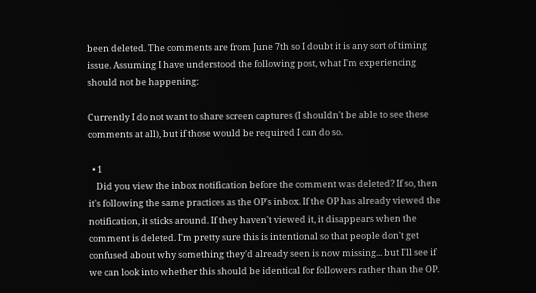been deleted. The comments are from June 7th so I doubt it is any sort of timing issue. Assuming I have understood the following post, what I'm experiencing should not be happening:

Currently I do not want to share screen captures (I shouldn't be able to see these comments at all), but if those would be required I can do so.

  • 1
    Did you view the inbox notification before the comment was deleted? If so, then it's following the same practices as the OP's inbox. If the OP has already viewed the notification, it sticks around. If they haven't viewed it, it disappears when the comment is deleted. I'm pretty sure this is intentional so that people don't get confused about why something they'd already seen is now missing... but I'll see if we can look into whether this should be identical for followers rather than the OP.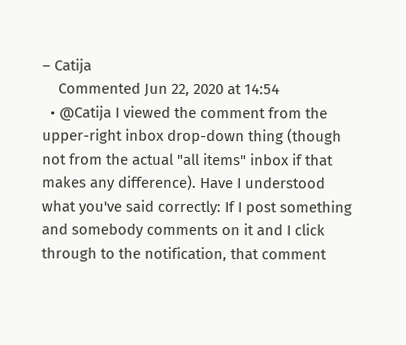– Catija
    Commented Jun 22, 2020 at 14:54
  • @Catija I viewed the comment from the upper-right inbox drop-down thing (though not from the actual "all items" inbox if that makes any difference). Have I understood what you've said correctly: If I post something and somebody comments on it and I click through to the notification, that comment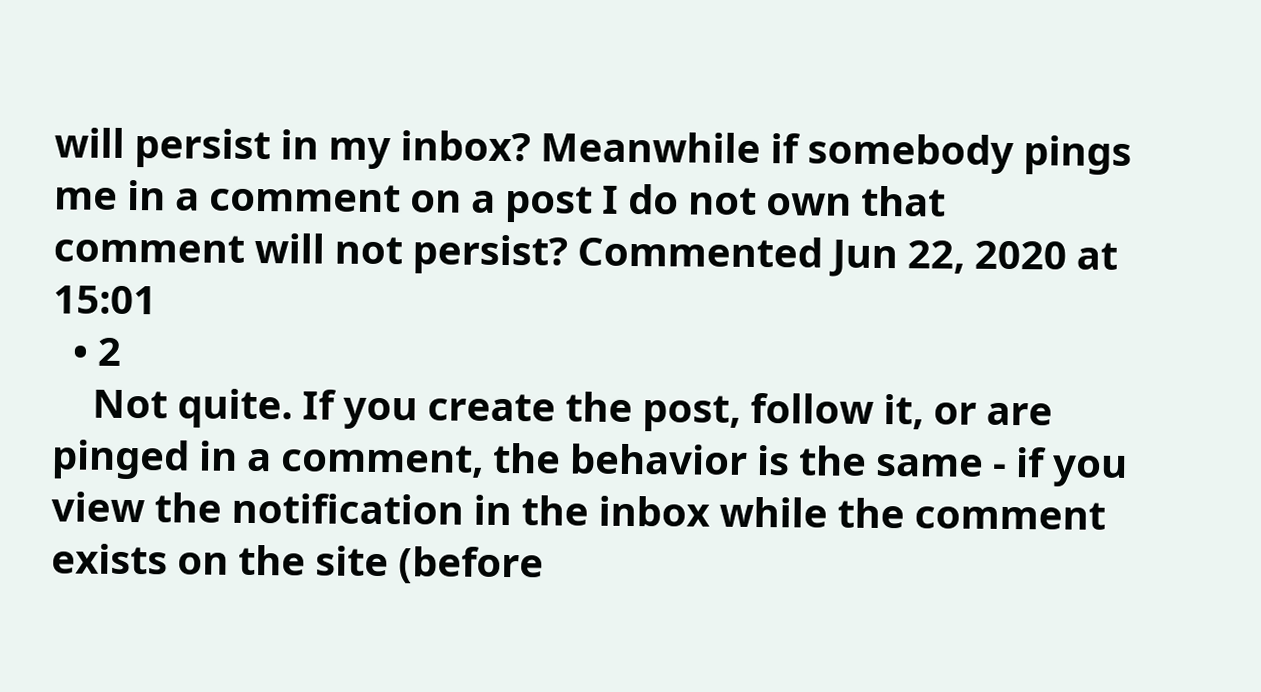will persist in my inbox? Meanwhile if somebody pings me in a comment on a post I do not own that comment will not persist? Commented Jun 22, 2020 at 15:01
  • 2
    Not quite. If you create the post, follow it, or are pinged in a comment, the behavior is the same - if you view the notification in the inbox while the comment exists on the site (before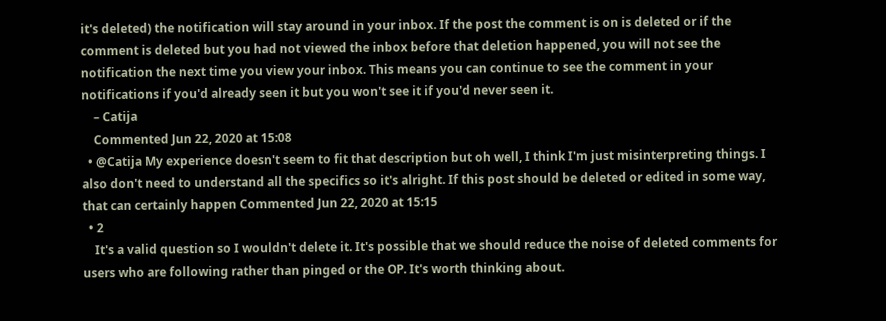it's deleted) the notification will stay around in your inbox. If the post the comment is on is deleted or if the comment is deleted but you had not viewed the inbox before that deletion happened, you will not see the notification the next time you view your inbox. This means you can continue to see the comment in your notifications if you'd already seen it but you won't see it if you'd never seen it.
    – Catija
    Commented Jun 22, 2020 at 15:08
  • @Catija My experience doesn't seem to fit that description but oh well, I think I'm just misinterpreting things. I also don't need to understand all the specifics so it's alright. If this post should be deleted or edited in some way, that can certainly happen Commented Jun 22, 2020 at 15:15
  • 2
    It's a valid question so I wouldn't delete it. It's possible that we should reduce the noise of deleted comments for users who are following rather than pinged or the OP. It's worth thinking about.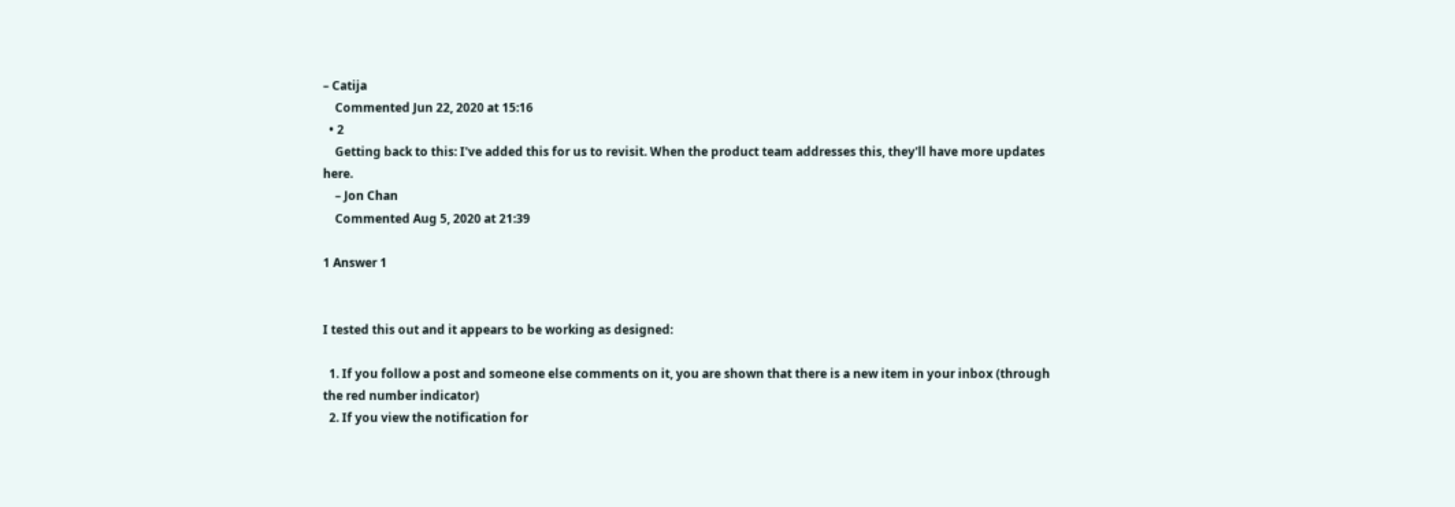– Catija
    Commented Jun 22, 2020 at 15:16
  • 2
    Getting back to this: I've added this for us to revisit. When the product team addresses this, they'll have more updates here.
    – Jon Chan
    Commented Aug 5, 2020 at 21:39

1 Answer 1


I tested this out and it appears to be working as designed:

  1. If you follow a post and someone else comments on it, you are shown that there is a new item in your inbox (through the red number indicator)
  2. If you view the notification for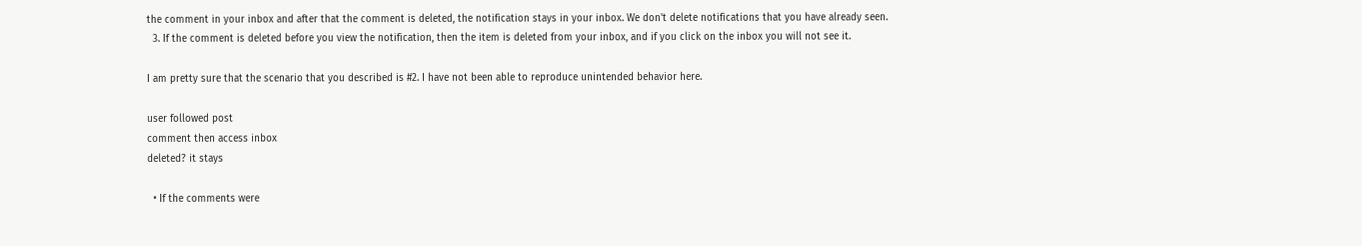the comment in your inbox and after that the comment is deleted, the notification stays in your inbox. We don't delete notifications that you have already seen.
  3. If the comment is deleted before you view the notification, then the item is deleted from your inbox, and if you click on the inbox you will not see it.

I am pretty sure that the scenario that you described is #2. I have not been able to reproduce unintended behavior here.

user followed post
comment then access inbox
deleted? it stays

  • If the comments were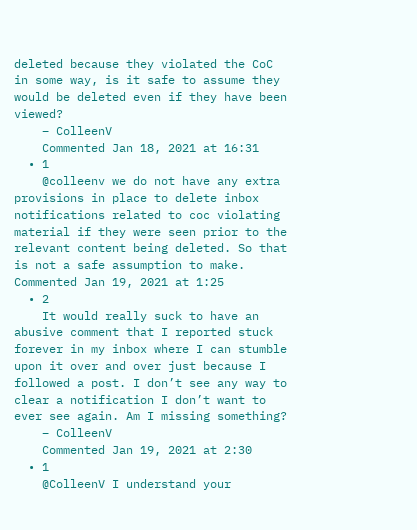deleted because they violated the CoC in some way, is it safe to assume they would be deleted even if they have been viewed?
    – ColleenV
    Commented Jan 18, 2021 at 16:31
  • 1
    @colleenv we do not have any extra provisions in place to delete inbox notifications related to coc violating material if they were seen prior to the relevant content being deleted. So that is not a safe assumption to make. Commented Jan 19, 2021 at 1:25
  • 2
    It would really suck to have an abusive comment that I reported stuck forever in my inbox where I can stumble upon it over and over just because I followed a post. I don’t see any way to clear a notification I don’t want to ever see again. Am I missing something?
    – ColleenV
    Commented Jan 19, 2021 at 2:30
  • 1
    @ColleenV I understand your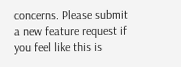concerns. Please submit a new feature request if you feel like this is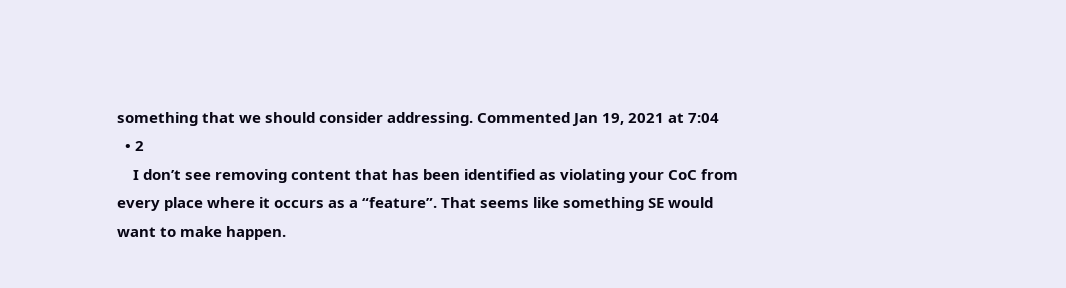something that we should consider addressing. Commented Jan 19, 2021 at 7:04
  • 2
    I don’t see removing content that has been identified as violating your CoC from every place where it occurs as a “feature”. That seems like something SE would want to make happen.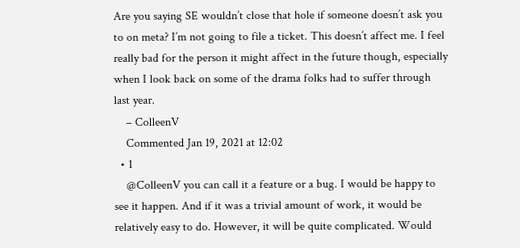Are you saying SE wouldn’t close that hole if someone doesn’t ask you to on meta? I’m not going to file a ticket. This doesn’t affect me. I feel really bad for the person it might affect in the future though, especially when I look back on some of the drama folks had to suffer through last year.
    – ColleenV
    Commented Jan 19, 2021 at 12:02
  • 1
    @ColleenV you can call it a feature or a bug. I would be happy to see it happen. And if it was a trivial amount of work, it would be relatively easy to do. However, it will be quite complicated. Would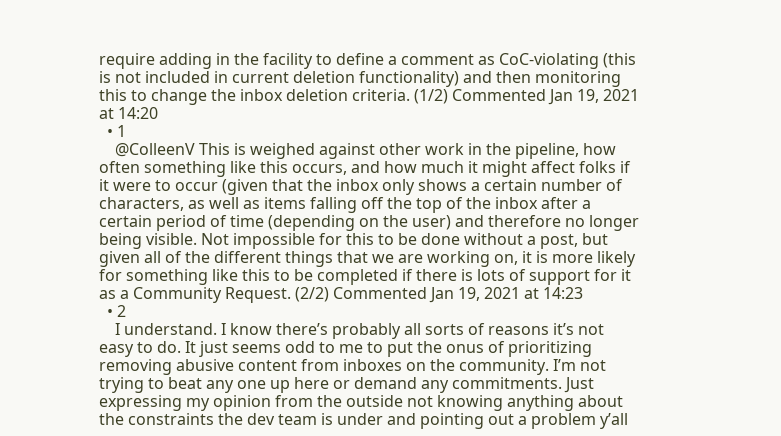require adding in the facility to define a comment as CoC-violating (this is not included in current deletion functionality) and then monitoring this to change the inbox deletion criteria. (1/2) Commented Jan 19, 2021 at 14:20
  • 1
    @ColleenV This is weighed against other work in the pipeline, how often something like this occurs, and how much it might affect folks if it were to occur (given that the inbox only shows a certain number of characters, as well as items falling off the top of the inbox after a certain period of time (depending on the user) and therefore no longer being visible. Not impossible for this to be done without a post, but given all of the different things that we are working on, it is more likely for something like this to be completed if there is lots of support for it as a Community Request. (2/2) Commented Jan 19, 2021 at 14:23
  • 2
    I understand. I know there’s probably all sorts of reasons it’s not easy to do. It just seems odd to me to put the onus of prioritizing removing abusive content from inboxes on the community. I’m not trying to beat any one up here or demand any commitments. Just expressing my opinion from the outside not knowing anything about the constraints the dev team is under and pointing out a problem y’all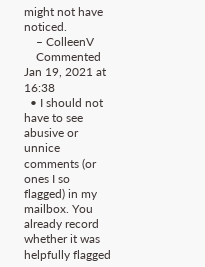might not have noticed.
    – ColleenV
    Commented Jan 19, 2021 at 16:38
  • I should not have to see abusive or unnice comments (or ones I so flagged) in my mailbox. You already record whether it was helpfully flagged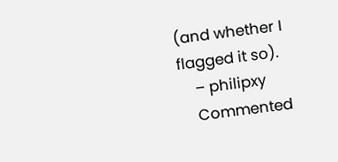(and whether I flagged it so).
    – philipxy
    Commented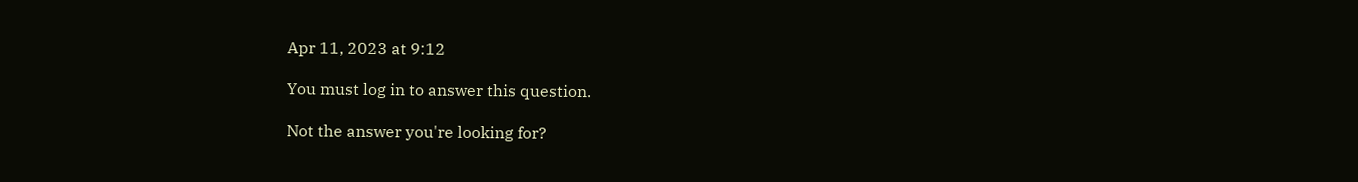Apr 11, 2023 at 9:12

You must log in to answer this question.

Not the answer you're looking for?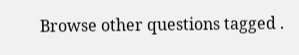Browse other questions tagged .